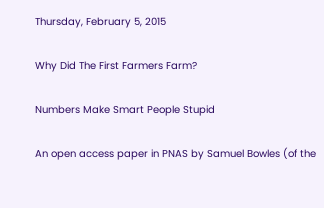Thursday, February 5, 2015

Why Did The First Farmers Farm?

Numbers Make Smart People Stupid

An open access paper in PNAS by Samuel Bowles (of the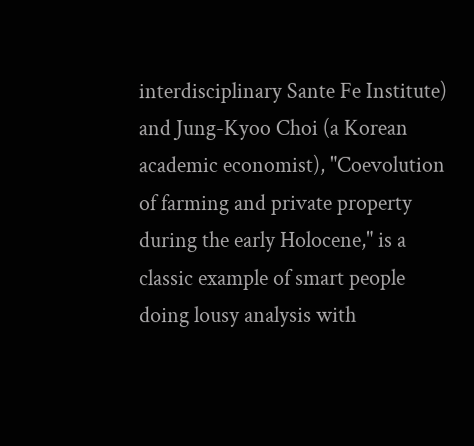interdisciplinary Sante Fe Institute) and Jung-Kyoo Choi (a Korean academic economist), "Coevolution of farming and private property during the early Holocene," is a classic example of smart people doing lousy analysis with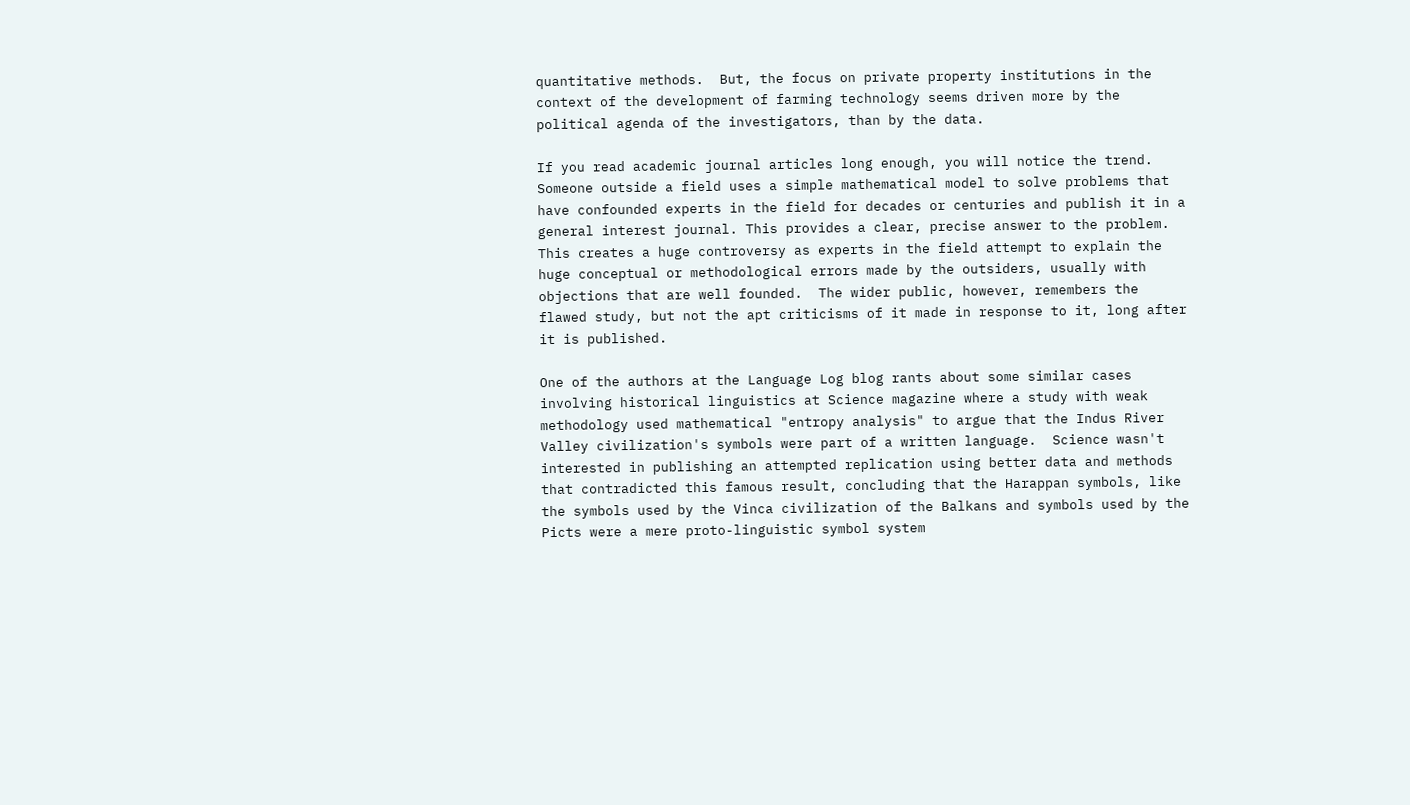quantitative methods.  But, the focus on private property institutions in the context of the development of farming technology seems driven more by the political agenda of the investigators, than by the data.

If you read academic journal articles long enough, you will notice the trend.  Someone outside a field uses a simple mathematical model to solve problems that have confounded experts in the field for decades or centuries and publish it in a general interest journal. This provides a clear, precise answer to the problem.  This creates a huge controversy as experts in the field attempt to explain the huge conceptual or methodological errors made by the outsiders, usually with objections that are well founded.  The wider public, however, remembers the flawed study, but not the apt criticisms of it made in response to it, long after it is published.

One of the authors at the Language Log blog rants about some similar cases involving historical linguistics at Science magazine where a study with weak methodology used mathematical "entropy analysis" to argue that the Indus River Valley civilization's symbols were part of a written language.  Science wasn't interested in publishing an attempted replication using better data and methods that contradicted this famous result, concluding that the Harappan symbols, like the symbols used by the Vinca civilization of the Balkans and symbols used by the Picts were a mere proto-linguistic symbol system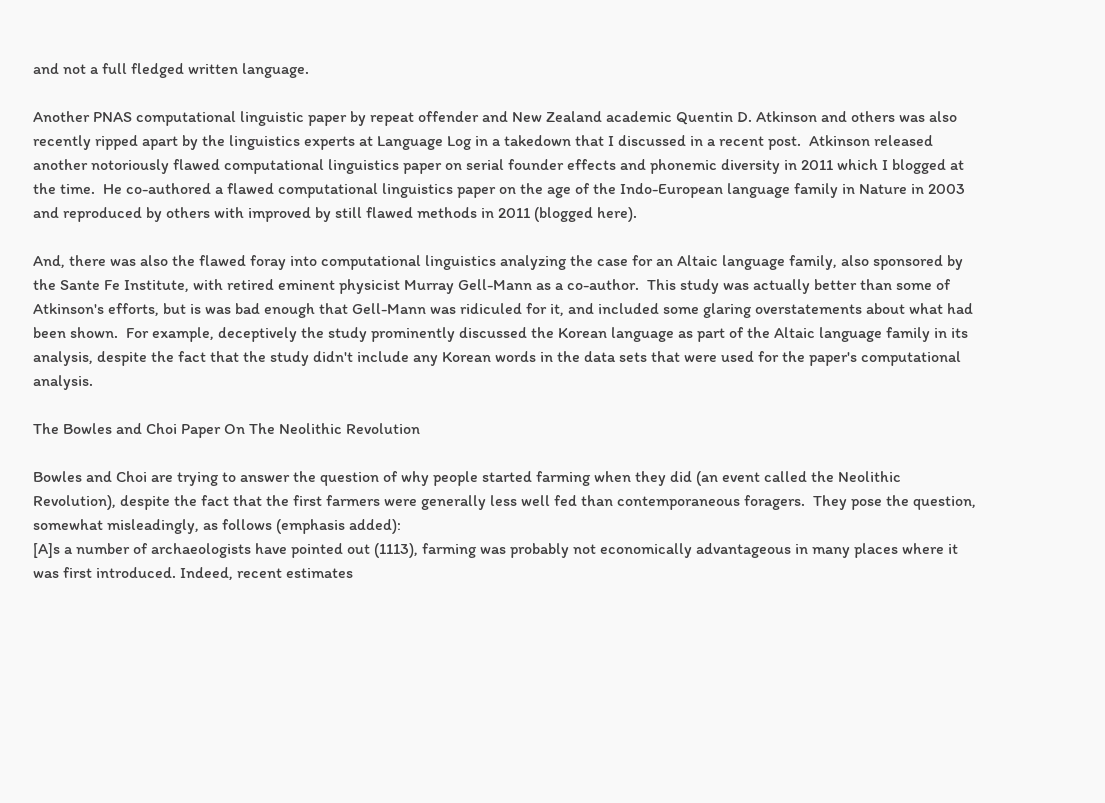and not a full fledged written language.

Another PNAS computational linguistic paper by repeat offender and New Zealand academic Quentin D. Atkinson and others was also recently ripped apart by the linguistics experts at Language Log in a takedown that I discussed in a recent post.  Atkinson released another notoriously flawed computational linguistics paper on serial founder effects and phonemic diversity in 2011 which I blogged at the time.  He co-authored a flawed computational linguistics paper on the age of the Indo-European language family in Nature in 2003 and reproduced by others with improved by still flawed methods in 2011 (blogged here).

And, there was also the flawed foray into computational linguistics analyzing the case for an Altaic language family, also sponsored by the Sante Fe Institute, with retired eminent physicist Murray Gell-Mann as a co-author.  This study was actually better than some of Atkinson's efforts, but is was bad enough that Gell-Mann was ridiculed for it, and included some glaring overstatements about what had been shown.  For example, deceptively the study prominently discussed the Korean language as part of the Altaic language family in its analysis, despite the fact that the study didn't include any Korean words in the data sets that were used for the paper's computational analysis.

The Bowles and Choi Paper On The Neolithic Revolution

Bowles and Choi are trying to answer the question of why people started farming when they did (an event called the Neolithic Revolution), despite the fact that the first farmers were generally less well fed than contemporaneous foragers.  They pose the question, somewhat misleadingly, as follows (emphasis added):
[A]s a number of archaeologists have pointed out (1113), farming was probably not economically advantageous in many places where it was first introduced. Indeed, recent estimates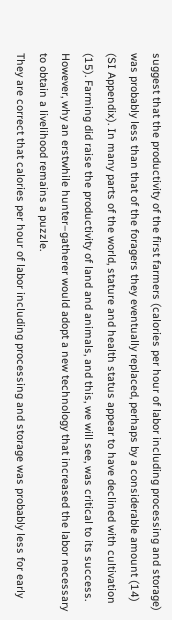suggest that the productivity of the first farmers (calories per hour of labor including processing and storage) was probably less than that of the foragers they eventually replaced, perhaps by a considerable amount (14) (SI Appendix). In many parts of the world, stature and health status appear to have declined with cultivation (15). Farming did raise the productivity of land and animals, and this, we will see, was critical to its success. However, why an erstwhile hunter–gatherer would adopt a new technology that increased the labor necessary to obtain a livelihood remains a puzzle.
They are correct that calories per hour of labor including processing and storage was probably less for early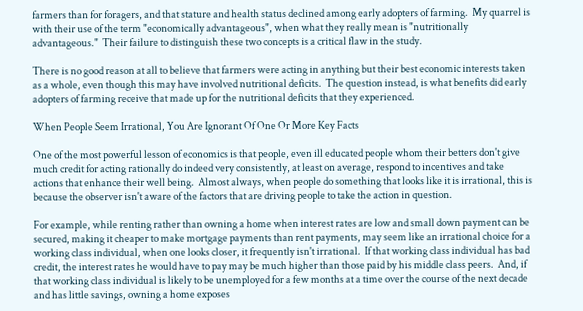farmers than for foragers, and that stature and health status declined among early adopters of farming.  My quarrel is with their use of the term "economically advantageous", when what they really mean is "nutritionally advantageous."  Their failure to distinguish these two concepts is a critical flaw in the study.

There is no good reason at all to believe that farmers were acting in anything but their best economic interests taken as a whole, even though this may have involved nutritional deficits.  The question instead, is what benefits did early adopters of farming receive that made up for the nutritional deficits that they experienced.

When People Seem Irrational, You Are Ignorant Of One Or More Key Facts

One of the most powerful lesson of economics is that people, even ill educated people whom their betters don't give much credit for acting rationally do indeed very consistently, at least on average, respond to incentives and take actions that enhance their well being.  Almost always, when people do something that looks like it is irrational, this is because the observer isn't aware of the factors that are driving people to take the action in question.

For example, while renting rather than owning a home when interest rates are low and small down payment can be secured, making it cheaper to make mortgage payments than rent payments, may seem like an irrational choice for a working class individual, when one looks closer, it frequently isn't irrational.  If that working class individual has bad credit, the interest rates he would have to pay may be much higher than those paid by his middle class peers.  And, if that working class individual is likely to be unemployed for a few months at a time over the course of the next decade and has little savings, owning a home exposes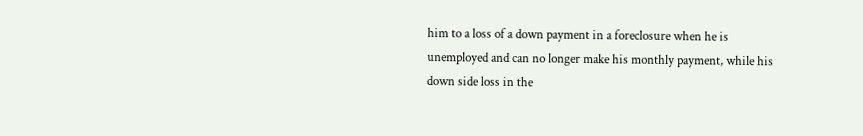him to a loss of a down payment in a foreclosure when he is unemployed and can no longer make his monthly payment, while his down side loss in the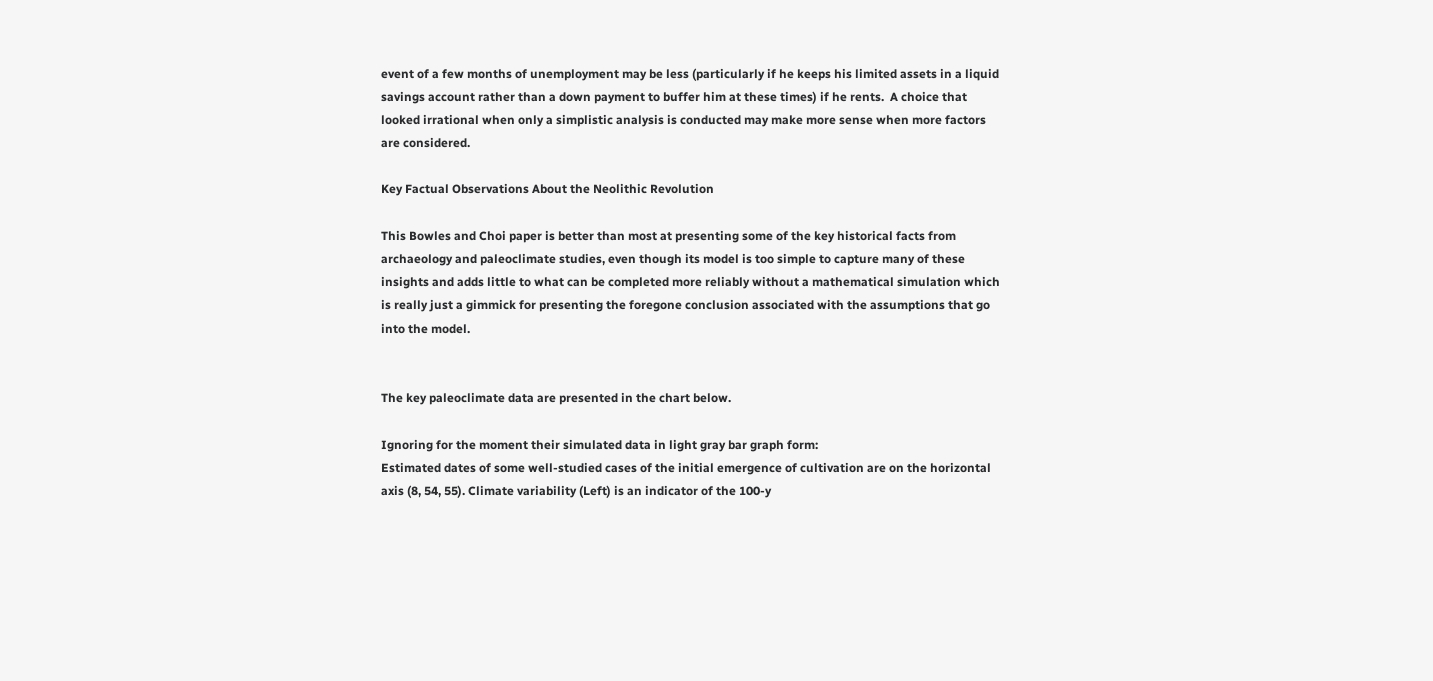event of a few months of unemployment may be less (particularly if he keeps his limited assets in a liquid savings account rather than a down payment to buffer him at these times) if he rents.  A choice that looked irrational when only a simplistic analysis is conducted may make more sense when more factors are considered.

Key Factual Observations About the Neolithic Revolution

This Bowles and Choi paper is better than most at presenting some of the key historical facts from archaeology and paleoclimate studies, even though its model is too simple to capture many of these insights and adds little to what can be completed more reliably without a mathematical simulation which is really just a gimmick for presenting the foregone conclusion associated with the assumptions that go into the model.


The key paleoclimate data are presented in the chart below.

Ignoring for the moment their simulated data in light gray bar graph form:
Estimated dates of some well-studied cases of the initial emergence of cultivation are on the horizontal axis (8, 54, 55). Climate variability (Left) is an indicator of the 100-y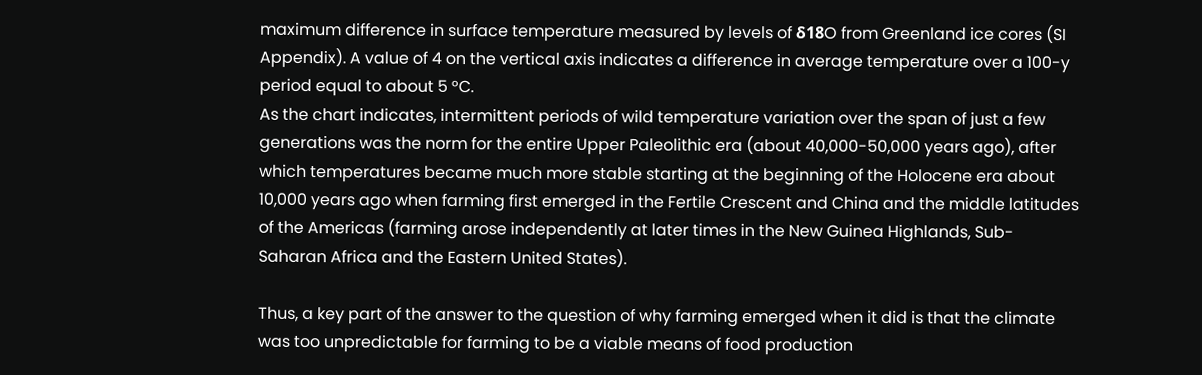maximum difference in surface temperature measured by levels of δ18O from Greenland ice cores (SI Appendix). A value of 4 on the vertical axis indicates a difference in average temperature over a 100-y period equal to about 5 °C.
As the chart indicates, intermittent periods of wild temperature variation over the span of just a few generations was the norm for the entire Upper Paleolithic era (about 40,000-50,000 years ago), after which temperatures became much more stable starting at the beginning of the Holocene era about 10,000 years ago when farming first emerged in the Fertile Crescent and China and the middle latitudes of the Americas (farming arose independently at later times in the New Guinea Highlands, Sub-Saharan Africa and the Eastern United States).

Thus, a key part of the answer to the question of why farming emerged when it did is that the climate was too unpredictable for farming to be a viable means of food production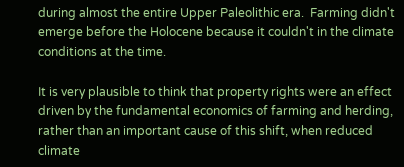during almost the entire Upper Paleolithic era.  Farming didn't emerge before the Holocene because it couldn't in the climate conditions at the time.

It is very plausible to think that property rights were an effect driven by the fundamental economics of farming and herding, rather than an important cause of this shift, when reduced climate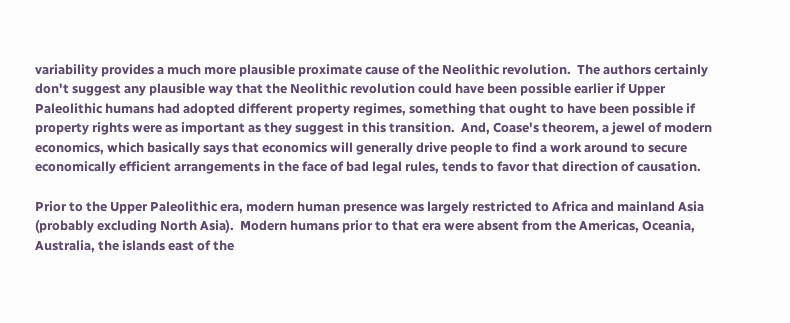variability provides a much more plausible proximate cause of the Neolithic revolution.  The authors certainly don't suggest any plausible way that the Neolithic revolution could have been possible earlier if Upper Paleolithic humans had adopted different property regimes, something that ought to have been possible if property rights were as important as they suggest in this transition.  And, Coase's theorem, a jewel of modern economics, which basically says that economics will generally drive people to find a work around to secure economically efficient arrangements in the face of bad legal rules, tends to favor that direction of causation.

Prior to the Upper Paleolithic era, modern human presence was largely restricted to Africa and mainland Asia (probably excluding North Asia).  Modern humans prior to that era were absent from the Americas, Oceania, Australia, the islands east of the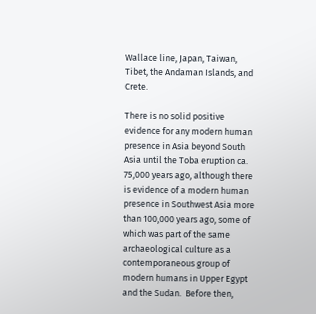Wallace line, Japan, Taiwan, Tibet, the Andaman Islands, and Crete.

There is no solid positive evidence for any modern human presence in Asia beyond South Asia until the Toba eruption ca. 75,000 years ago, although there is evidence of a modern human presence in Southwest Asia more than 100,000 years ago, some of which was part of the same archaeological culture as a contemporaneous group of modern humans in Upper Egypt and the Sudan.  Before then,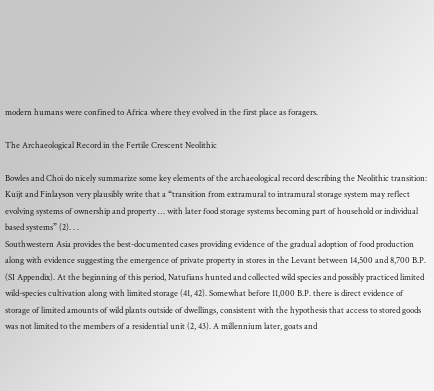modern humans were confined to Africa where they evolved in the first place as foragers.

The Archaeological Record in the Fertile Crescent Neolithic

Bowles and Choi do nicely summarize some key elements of the archaeological record describing the Neolithic transition:
Kuijt and Finlayson very plausibly write that a “transition from extramural to intramural storage system may reflect evolving systems of ownership and property … with later food storage systems becoming part of household or individual based systems” (2). . .
Southwestern Asia provides the best-documented cases providing evidence of the gradual adoption of food production along with evidence suggesting the emergence of private property in stores in the Levant between 14,500 and 8,700 B.P. (SI Appendix). At the beginning of this period, Natufians hunted and collected wild species and possibly practiced limited wild-species cultivation along with limited storage (41, 42). Somewhat before 11,000 B.P. there is direct evidence of storage of limited amounts of wild plants outside of dwellings, consistent with the hypothesis that access to stored goods was not limited to the members of a residential unit (2, 43). A millennium later, goats and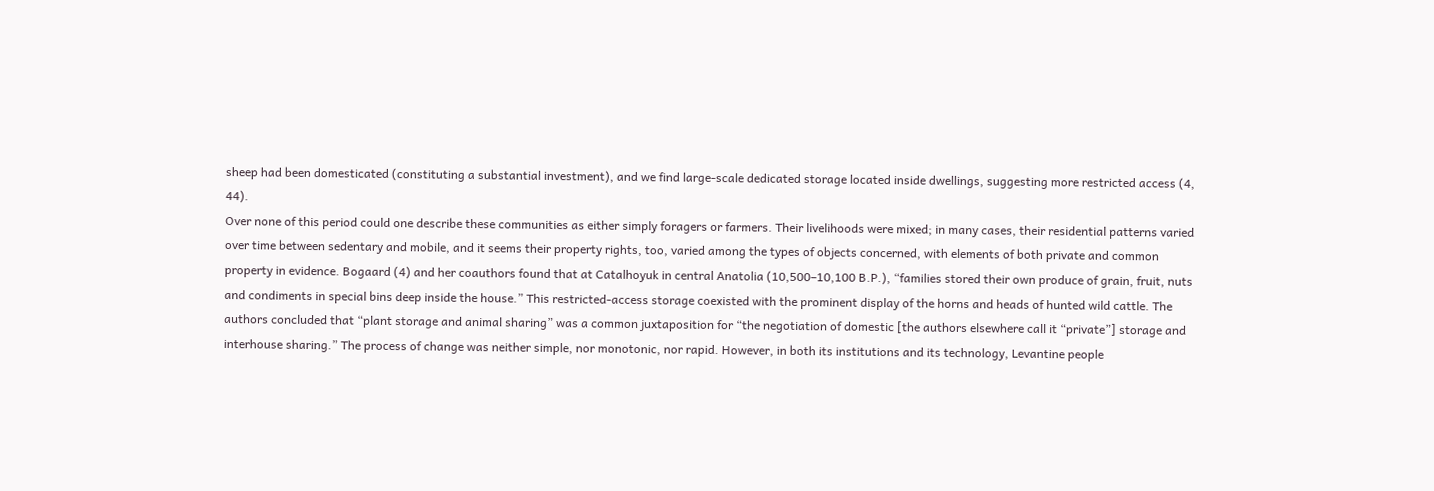sheep had been domesticated (constituting a substantial investment), and we find large-scale dedicated storage located inside dwellings, suggesting more restricted access (4, 44).
Over none of this period could one describe these communities as either simply foragers or farmers. Their livelihoods were mixed; in many cases, their residential patterns varied over time between sedentary and mobile, and it seems their property rights, too, varied among the types of objects concerned, with elements of both private and common property in evidence. Bogaard (4) and her coauthors found that at Catalhoyuk in central Anatolia (10,500–10,100 B.P.), “families stored their own produce of grain, fruit, nuts and condiments in special bins deep inside the house.” This restricted-access storage coexisted with the prominent display of the horns and heads of hunted wild cattle. The authors concluded that “plant storage and animal sharing” was a common juxtaposition for “the negotiation of domestic [the authors elsewhere call it “private”] storage and interhouse sharing.” The process of change was neither simple, nor monotonic, nor rapid. However, in both its institutions and its technology, Levantine people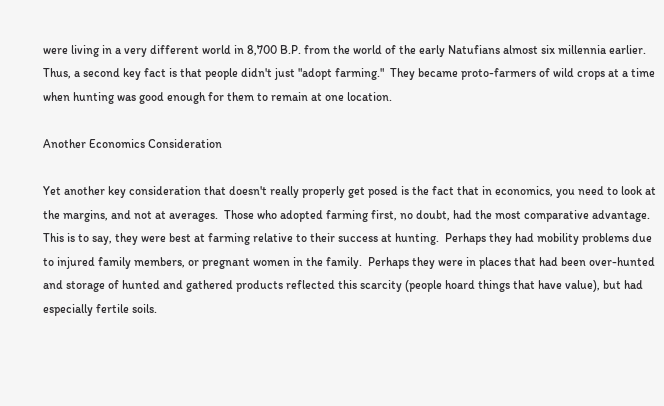were living in a very different world in 8,700 B.P. from the world of the early Natufians almost six millennia earlier.
Thus, a second key fact is that people didn't just "adopt farming."  They became proto-farmers of wild crops at a time when hunting was good enough for them to remain at one location.

Another Economics Consideration

Yet another key consideration that doesn't really properly get posed is the fact that in economics, you need to look at the margins, and not at averages.  Those who adopted farming first, no doubt, had the most comparative advantage.  This is to say, they were best at farming relative to their success at hunting.  Perhaps they had mobility problems due to injured family members, or pregnant women in the family.  Perhaps they were in places that had been over-hunted and storage of hunted and gathered products reflected this scarcity (people hoard things that have value), but had especially fertile soils.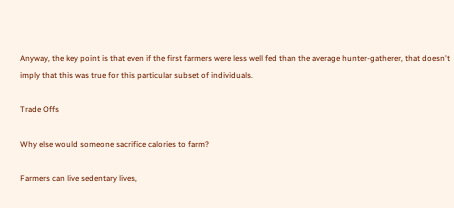Anyway, the key point is that even if the first farmers were less well fed than the average hunter-gatherer, that doesn't imply that this was true for this particular subset of individuals.

Trade Offs

Why else would someone sacrifice calories to farm?

Farmers can live sedentary lives,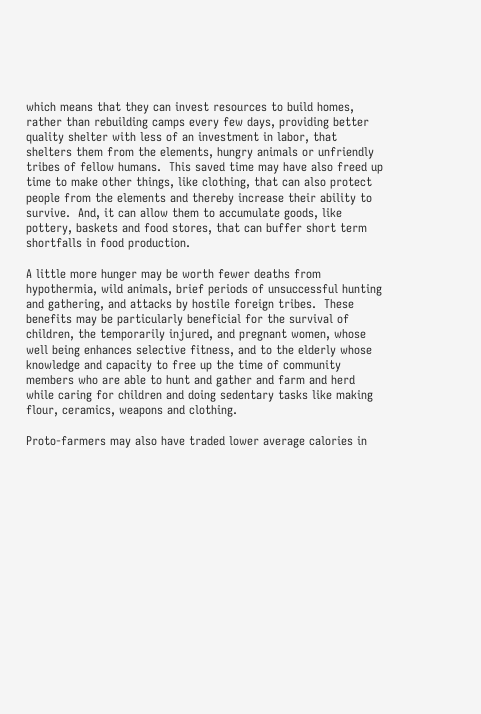which means that they can invest resources to build homes, rather than rebuilding camps every few days, providing better quality shelter with less of an investment in labor, that shelters them from the elements, hungry animals or unfriendly tribes of fellow humans.  This saved time may have also freed up time to make other things, like clothing, that can also protect people from the elements and thereby increase their ability to survive.  And, it can allow them to accumulate goods, like pottery, baskets and food stores, that can buffer short term shortfalls in food production.

A little more hunger may be worth fewer deaths from hypothermia, wild animals, brief periods of unsuccessful hunting and gathering, and attacks by hostile foreign tribes.  These benefits may be particularly beneficial for the survival of children, the temporarily injured, and pregnant women, whose well being enhances selective fitness, and to the elderly whose knowledge and capacity to free up the time of community members who are able to hunt and gather and farm and herd while caring for children and doing sedentary tasks like making flour, ceramics, weapons and clothing.

Proto-farmers may also have traded lower average calories in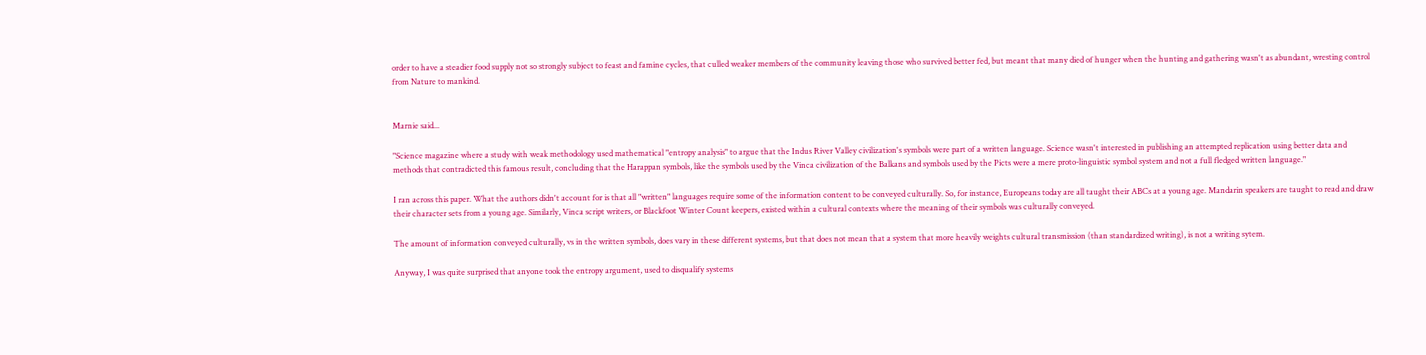order to have a steadier food supply not so strongly subject to feast and famine cycles, that culled weaker members of the community leaving those who survived better fed, but meant that many died of hunger when the hunting and gathering wasn't as abundant, wresting control from Nature to mankind.


Marnie said...

"Science magazine where a study with weak methodology used mathematical "entropy analysis" to argue that the Indus River Valley civilization's symbols were part of a written language. Science wasn't interested in publishing an attempted replication using better data and methods that contradicted this famous result, concluding that the Harappan symbols, like the symbols used by the Vinca civilization of the Balkans and symbols used by the Picts were a mere proto-linguistic symbol system and not a full fledged written language."

I ran across this paper. What the authors didn't account for is that all "written" languages require some of the information content to be conveyed culturally. So, for instance, Europeans today are all taught their ABCs at a young age. Mandarin speakers are taught to read and draw their character sets from a young age. Similarly, Vinca script writers, or Blackfoot Winter Count keepers, existed within a cultural contexts where the meaning of their symbols was culturally conveyed.

The amount of information conveyed culturally, vs in the written symbols, does vary in these different systems, but that does not mean that a system that more heavily weights cultural transmission (than standardized writing), is not a writing sytem.

Anyway, I was quite surprised that anyone took the entropy argument, used to disqualify systems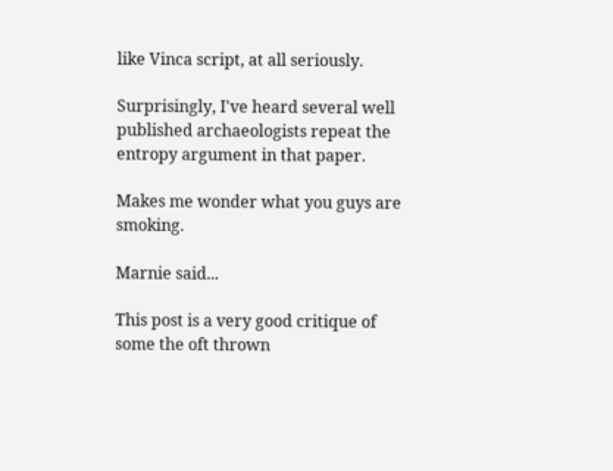like Vinca script, at all seriously.

Surprisingly, I've heard several well published archaeologists repeat the entropy argument in that paper.

Makes me wonder what you guys are smoking.

Marnie said...

This post is a very good critique of some the oft thrown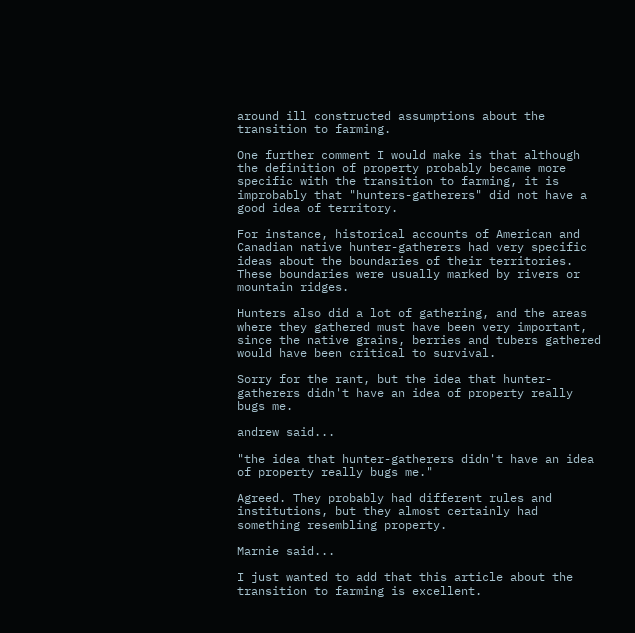around ill constructed assumptions about the transition to farming.

One further comment I would make is that although the definition of property probably became more specific with the transition to farming, it is improbably that "hunters-gatherers" did not have a good idea of territory.

For instance, historical accounts of American and Canadian native hunter-gatherers had very specific ideas about the boundaries of their territories. These boundaries were usually marked by rivers or mountain ridges.

Hunters also did a lot of gathering, and the areas where they gathered must have been very important, since the native grains, berries and tubers gathered would have been critical to survival.

Sorry for the rant, but the idea that hunter-gatherers didn't have an idea of property really bugs me.

andrew said...

"the idea that hunter-gatherers didn't have an idea of property really bugs me."

Agreed. They probably had different rules and institutions, but they almost certainly had something resembling property.

Marnie said...

I just wanted to add that this article about the transition to farming is excellent.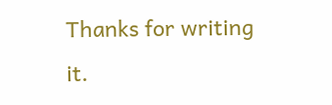Thanks for writing it.